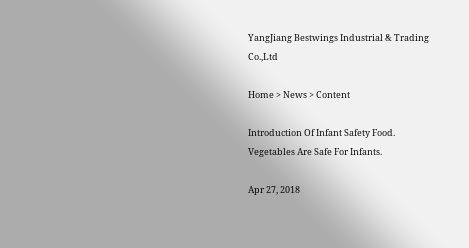YangJiang Bestwings Industrial & Trading Co.,Ltd

Home > News > Content

Introduction Of Infant Safety Food. Vegetables Are Safe For Infants.

Apr 27, 2018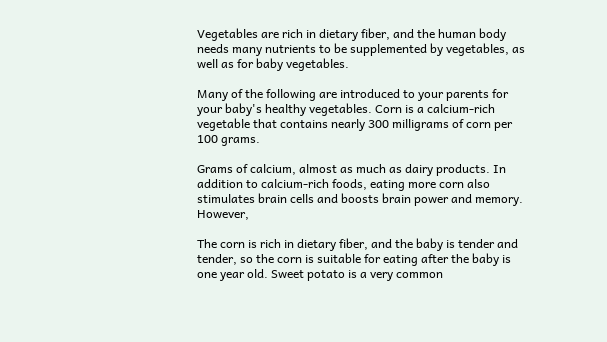Vegetables are rich in dietary fiber, and the human body needs many nutrients to be supplemented by vegetables, as well as for baby vegetables.

Many of the following are introduced to your parents for your baby's healthy vegetables. Corn is a calcium-rich vegetable that contains nearly 300 milligrams of corn per 100 grams.

Grams of calcium, almost as much as dairy products. In addition to calcium-rich foods, eating more corn also stimulates brain cells and boosts brain power and memory. However,

The corn is rich in dietary fiber, and the baby is tender and tender, so the corn is suitable for eating after the baby is one year old. Sweet potato is a very common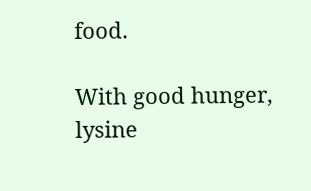food.

With good hunger, lysine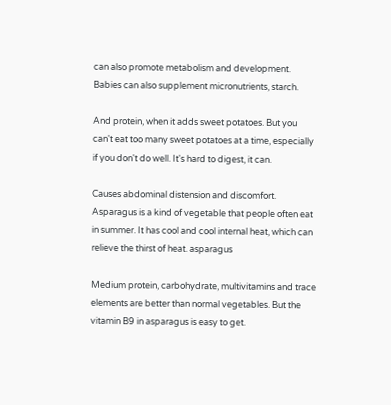can also promote metabolism and development. Babies can also supplement micronutrients, starch.

And protein, when it adds sweet potatoes. But you can't eat too many sweet potatoes at a time, especially if you don't do well. It's hard to digest, it can.

Causes abdominal distension and discomfort. Asparagus is a kind of vegetable that people often eat in summer. It has cool and cool internal heat, which can relieve the thirst of heat. asparagus

Medium protein, carbohydrate, multivitamins and trace elements are better than normal vegetables. But the vitamin B9 in asparagus is easy to get.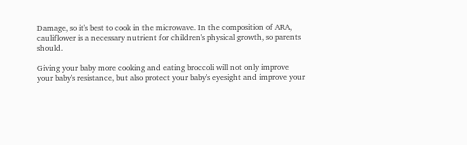Damage, so it's best to cook in the microwave. In the composition of ARA, cauliflower is a necessary nutrient for children's physical growth, so parents should.

Giving your baby more cooking and eating broccoli will not only improve your baby's resistance, but also protect your baby's eyesight and improve your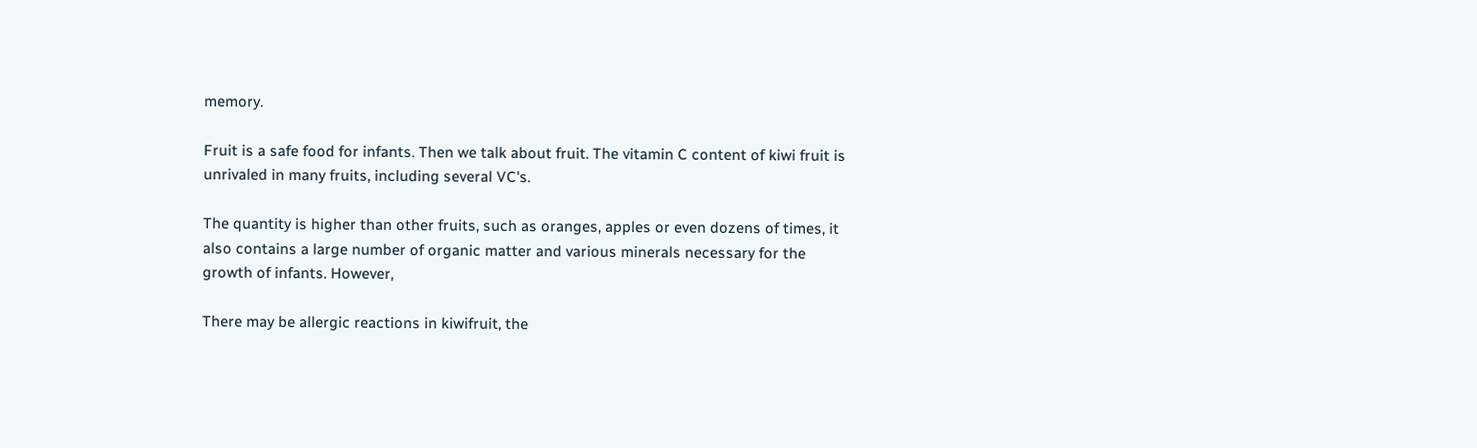memory.

Fruit is a safe food for infants. Then we talk about fruit. The vitamin C content of kiwi fruit is unrivaled in many fruits, including several VC's.

The quantity is higher than other fruits, such as oranges, apples or even dozens of times, it also contains a large number of organic matter and various minerals necessary for the growth of infants. However,

There may be allergic reactions in kiwifruit, the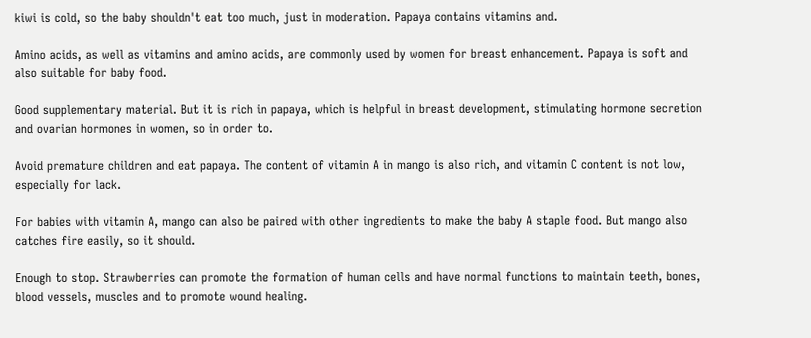kiwi is cold, so the baby shouldn't eat too much, just in moderation. Papaya contains vitamins and.

Amino acids, as well as vitamins and amino acids, are commonly used by women for breast enhancement. Papaya is soft and also suitable for baby food.

Good supplementary material. But it is rich in papaya, which is helpful in breast development, stimulating hormone secretion and ovarian hormones in women, so in order to.

Avoid premature children and eat papaya. The content of vitamin A in mango is also rich, and vitamin C content is not low, especially for lack.

For babies with vitamin A, mango can also be paired with other ingredients to make the baby A staple food. But mango also catches fire easily, so it should.

Enough to stop. Strawberries can promote the formation of human cells and have normal functions to maintain teeth, bones, blood vessels, muscles and to promote wound healing.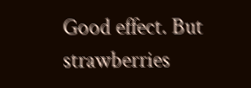Good effect. But strawberries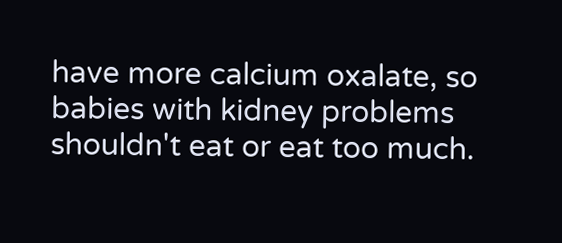have more calcium oxalate, so babies with kidney problems shouldn't eat or eat too much.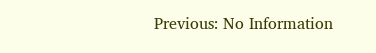Previous: No Information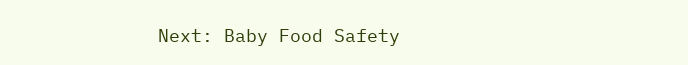Next: Baby Food Safety